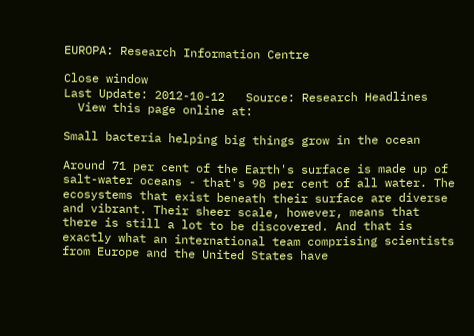EUROPA: Research Information Centre

Close window
Last Update: 2012-10-12   Source: Research Headlines
  View this page online at:

Small bacteria helping big things grow in the ocean

Around 71 per cent of the Earth's surface is made up of salt-water oceans - that's 98 per cent of all water. The ecosystems that exist beneath their surface are diverse and vibrant. Their sheer scale, however, means that there is still a lot to be discovered. And that is exactly what an international team comprising scientists from Europe and the United States have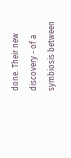done. Their new discovery - of a symbiosis between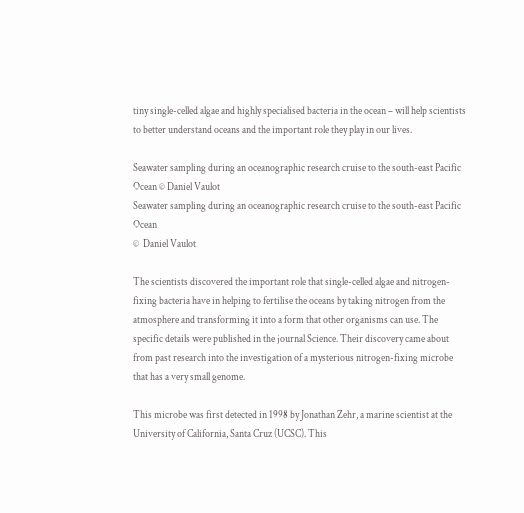tiny single-celled algae and highly specialised bacteria in the ocean – will help scientists to better understand oceans and the important role they play in our lives.

Seawater sampling during an oceanographic research cruise to the south-east Pacific Ocean © Daniel Vaulot
Seawater sampling during an oceanographic research cruise to the south-east Pacific Ocean
©  Daniel Vaulot

The scientists discovered the important role that single-celled algae and nitrogen-fixing bacteria have in helping to fertilise the oceans by taking nitrogen from the atmosphere and transforming it into a form that other organisms can use. The specific details were published in the journal Science. Their discovery came about from past research into the investigation of a mysterious nitrogen-fixing microbe that has a very small genome.

This microbe was first detected in 1998 by Jonathan Zehr, a marine scientist at the University of California, Santa Cruz (UCSC). This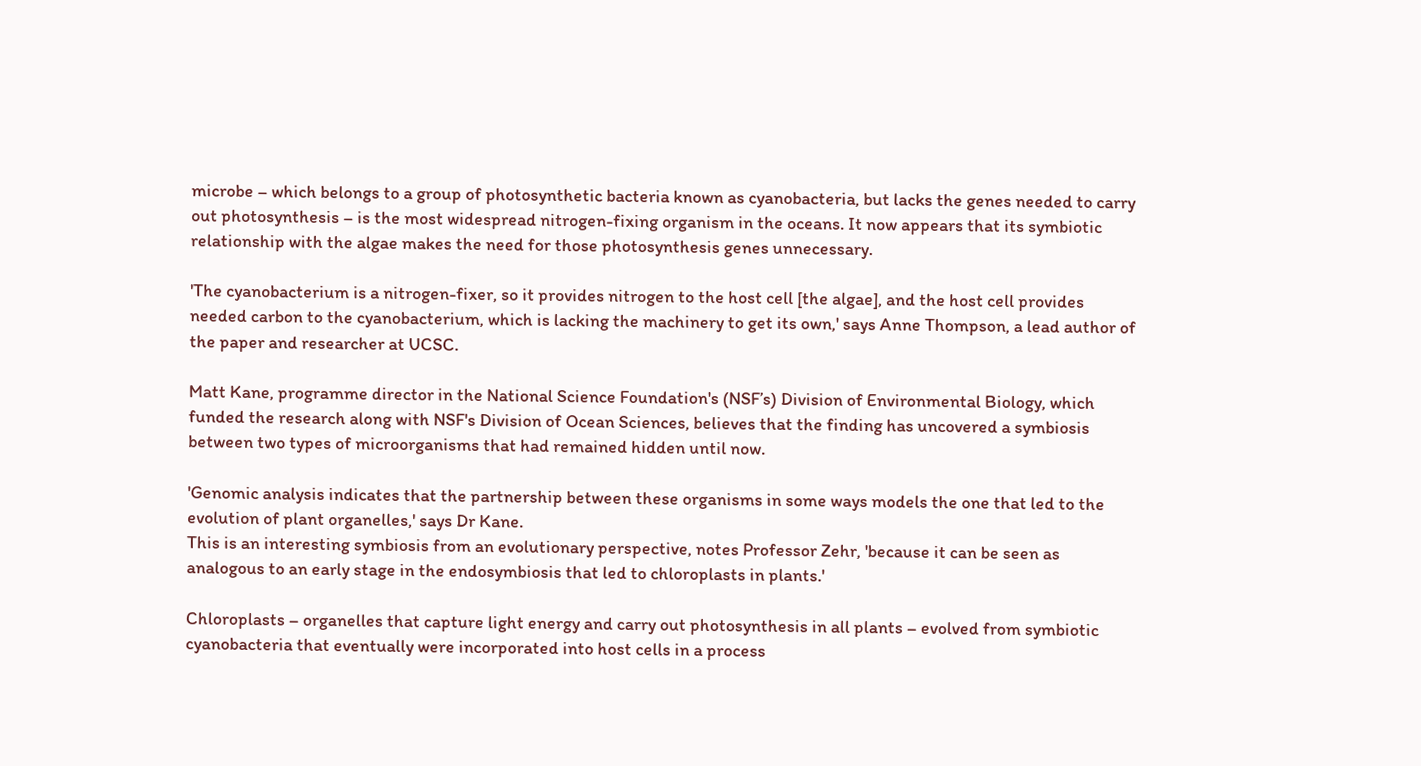microbe – which belongs to a group of photosynthetic bacteria known as cyanobacteria, but lacks the genes needed to carry out photosynthesis – is the most widespread nitrogen-fixing organism in the oceans. It now appears that its symbiotic relationship with the algae makes the need for those photosynthesis genes unnecessary.

'The cyanobacterium is a nitrogen-fixer, so it provides nitrogen to the host cell [the algae], and the host cell provides needed carbon to the cyanobacterium, which is lacking the machinery to get its own,' says Anne Thompson, a lead author of the paper and researcher at UCSC.

Matt Kane, programme director in the National Science Foundation's (NSF’s) Division of Environmental Biology, which funded the research along with NSF's Division of Ocean Sciences, believes that the finding has uncovered a symbiosis between two types of microorganisms that had remained hidden until now.

'Genomic analysis indicates that the partnership between these organisms in some ways models the one that led to the evolution of plant organelles,' says Dr Kane.
This is an interesting symbiosis from an evolutionary perspective, notes Professor Zehr, 'because it can be seen as analogous to an early stage in the endosymbiosis that led to chloroplasts in plants.'

Chloroplasts – organelles that capture light energy and carry out photosynthesis in all plants – evolved from symbiotic cyanobacteria that eventually were incorporated into host cells in a process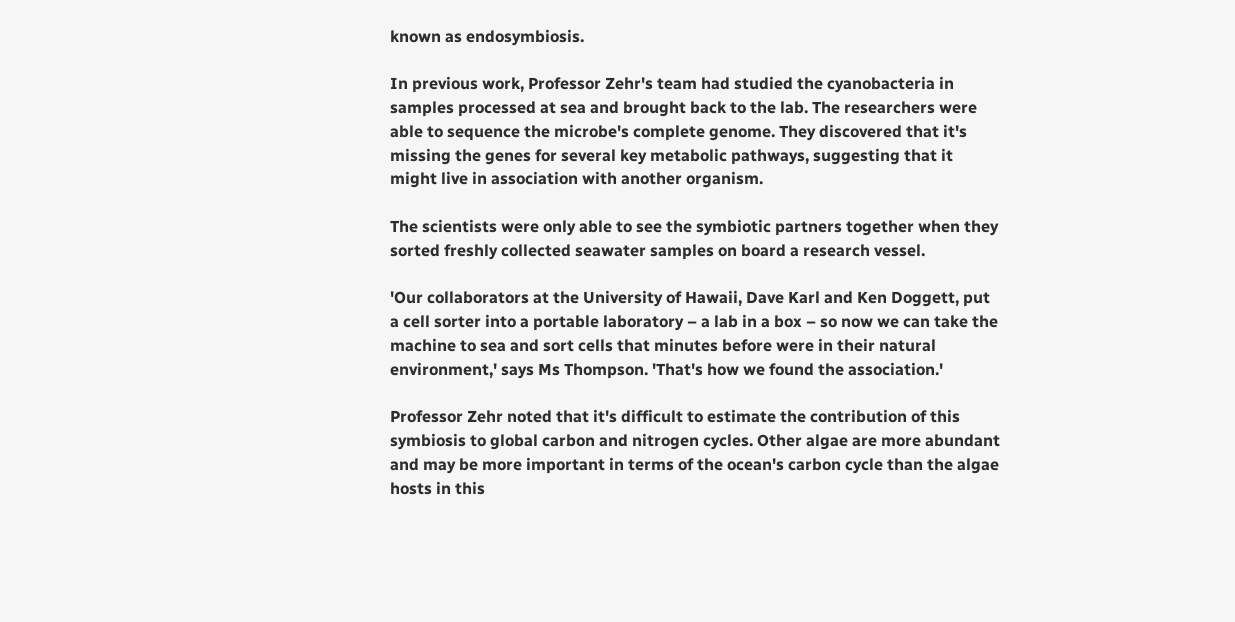known as endosymbiosis.

In previous work, Professor Zehr's team had studied the cyanobacteria in samples processed at sea and brought back to the lab. The researchers were able to sequence the microbe's complete genome. They discovered that it's missing the genes for several key metabolic pathways, suggesting that it might live in association with another organism.

The scientists were only able to see the symbiotic partners together when they sorted freshly collected seawater samples on board a research vessel.

'Our collaborators at the University of Hawaii, Dave Karl and Ken Doggett, put a cell sorter into a portable laboratory – a lab in a box – so now we can take the machine to sea and sort cells that minutes before were in their natural environment,' says Ms Thompson. 'That's how we found the association.'

Professor Zehr noted that it's difficult to estimate the contribution of this symbiosis to global carbon and nitrogen cycles. Other algae are more abundant and may be more important in terms of the ocean's carbon cycle than the algae hosts in this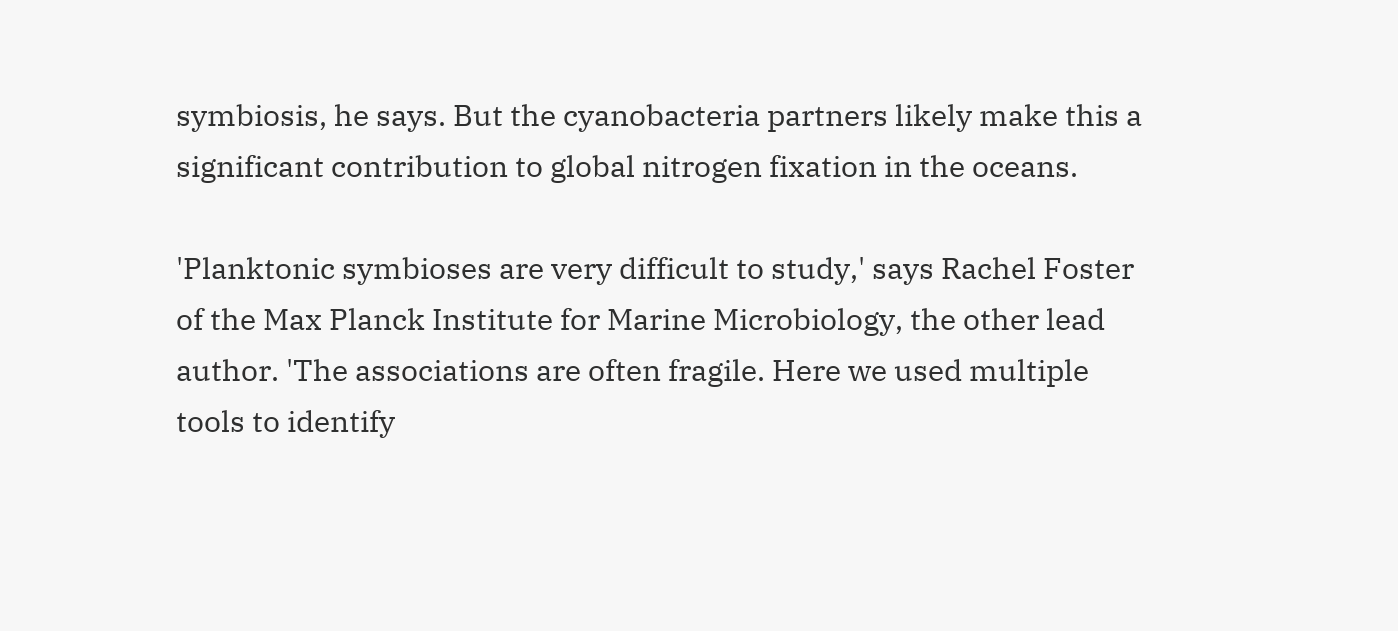symbiosis, he says. But the cyanobacteria partners likely make this a significant contribution to global nitrogen fixation in the oceans.

'Planktonic symbioses are very difficult to study,' says Rachel Foster of the Max Planck Institute for Marine Microbiology, the other lead author. 'The associations are often fragile. Here we used multiple tools to identify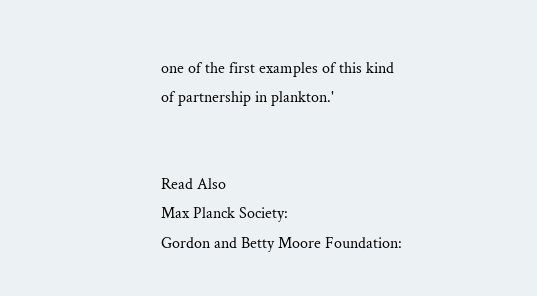one of the first examples of this kind of partnership in plankton.'


Read Also
Max Planck Society:
Gordon and Betty Moore Foundation: